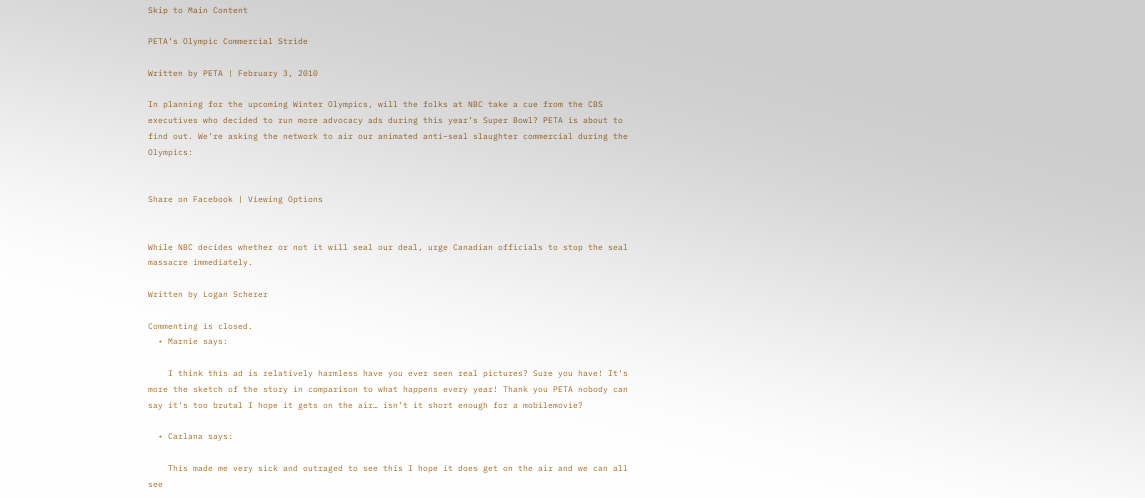Skip to Main Content

PETA’s Olympic Commercial Stride

Written by PETA | February 3, 2010

In planning for the upcoming Winter Olympics, will the folks at NBC take a cue from the CBS executives who decided to run more advocacy ads during this year’s Super Bowl? PETA is about to find out. We’re asking the network to air our animated anti–seal slaughter commercial during the Olympics:


Share on Facebook | Viewing Options


While NBC decides whether or not it will seal our deal, urge Canadian officials to stop the seal massacre immediately.

Written by Logan Scherer

Commenting is closed.
  • Marnie says:

    I think this ad is relatively harmless have you ever seen real pictures? Sure you have! It’s more the sketch of the story in comparison to what happens every year! Thank you PETA nobody can say it’s too brutal I hope it gets on the air… isn’t it short enough for a mobilemovie?

  • Carlana says:

    This made me very sick and outraged to see this I hope it does get on the air and we can all see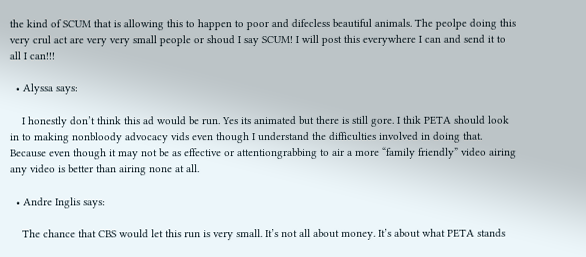the kind of SCUM that is allowing this to happen to poor and difecless beautiful animals. The peolpe doing this very crul act are very very small people or shoud I say SCUM! I will post this everywhere I can and send it to all I can!!!

  • Alyssa says:

    I honestly don’t think this ad would be run. Yes its animated but there is still gore. I thik PETA should look in to making nonbloody advocacy vids even though I understand the difficulties involved in doing that. Because even though it may not be as effective or attentiongrabbing to air a more “family friendly” video airing any video is better than airing none at all.

  • Andre Inglis says:

    The chance that CBS would let this run is very small. It’s not all about money. It’s about what PETA stands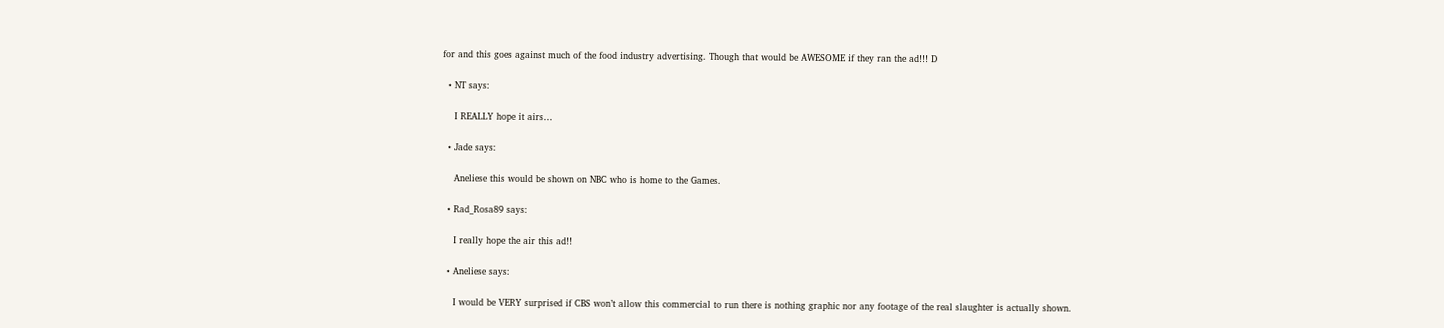for and this goes against much of the food industry advertising. Though that would be AWESOME if they ran the ad!!! D

  • NT says:

    I REALLY hope it airs…

  • Jade says:

    Aneliese this would be shown on NBC who is home to the Games.

  • Rad_Rosa89 says:

    I really hope the air this ad!!

  • Aneliese says:

    I would be VERY surprised if CBS won’t allow this commercial to run there is nothing graphic nor any footage of the real slaughter is actually shown.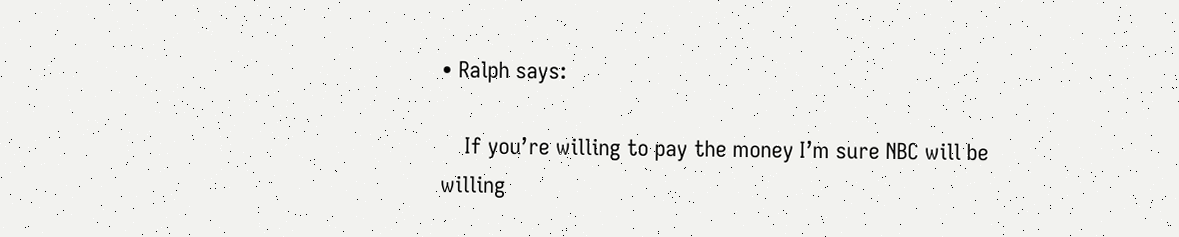• Ralph says:

    If you’re willing to pay the money I’m sure NBC will be willing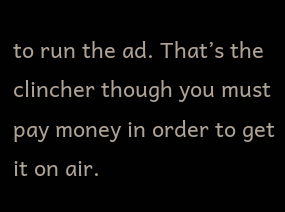to run the ad. That’s the clincher though you must pay money in order to get it on air.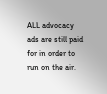ALL advocacy ads are still paid for in order to run on the air.